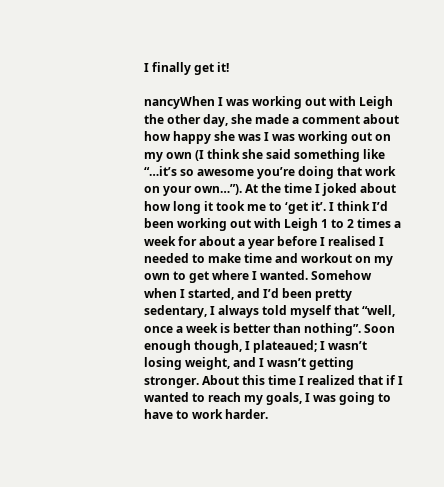I finally get it!

nancyWhen I was working out with Leigh the other day, she made a comment about how happy she was I was working out on my own (I think she said something like “…it’s so awesome you’re doing that work on your own…”). At the time I joked about how long it took me to ‘get it’. I think I’d been working out with Leigh 1 to 2 times a week for about a year before I realised I needed to make time and workout on my own to get where I wanted. Somehow when I started, and I’d been pretty sedentary, I always told myself that “well, once a week is better than nothing”. Soon enough though, I plateaued; I wasn’t losing weight, and I wasn’t getting stronger. About this time I realized that if I wanted to reach my goals, I was going to have to work harder.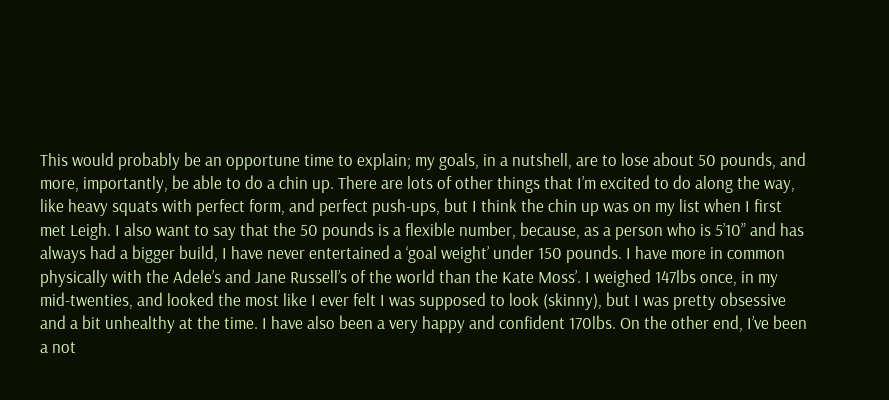This would probably be an opportune time to explain; my goals, in a nutshell, are to lose about 50 pounds, and more, importantly, be able to do a chin up. There are lots of other things that I’m excited to do along the way, like heavy squats with perfect form, and perfect push-ups, but I think the chin up was on my list when I first met Leigh. I also want to say that the 50 pounds is a flexible number, because, as a person who is 5’10” and has always had a bigger build, I have never entertained a ‘goal weight’ under 150 pounds. I have more in common physically with the Adele’s and Jane Russell’s of the world than the Kate Moss’. I weighed 147lbs once, in my mid-twenties, and looked the most like I ever felt I was supposed to look (skinny), but I was pretty obsessive and a bit unhealthy at the time. I have also been a very happy and confident 170lbs. On the other end, I’ve been a not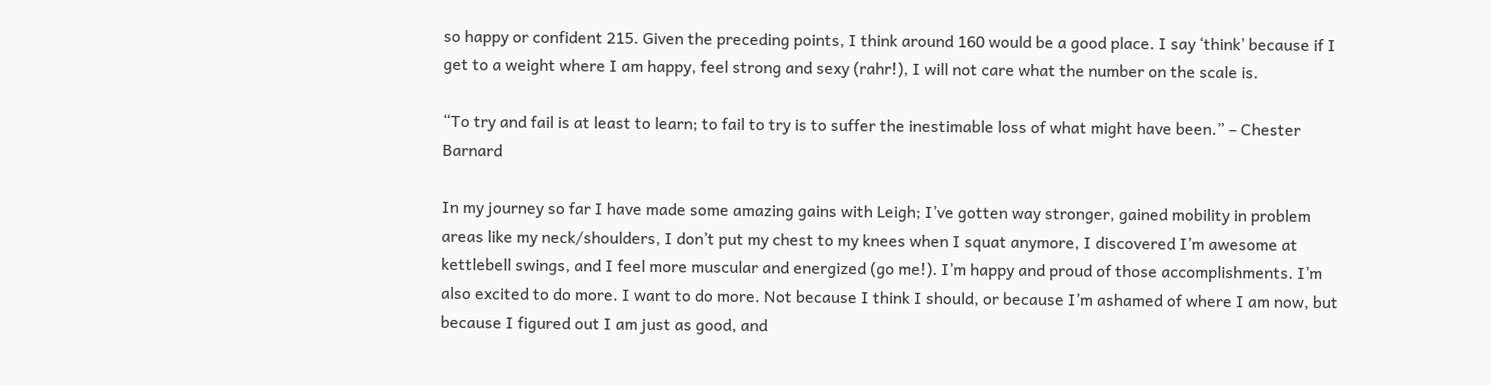so happy or confident 215. Given the preceding points, I think around 160 would be a good place. I say ‘think’ because if I get to a weight where I am happy, feel strong and sexy (rahr!), I will not care what the number on the scale is.

“To try and fail is at least to learn; to fail to try is to suffer the inestimable loss of what might have been.” – Chester Barnard

In my journey so far I have made some amazing gains with Leigh; I’ve gotten way stronger, gained mobility in problem areas like my neck/shoulders, I don’t put my chest to my knees when I squat anymore, I discovered I’m awesome at kettlebell swings, and I feel more muscular and energized (go me!). I’m happy and proud of those accomplishments. I’m also excited to do more. I want to do more. Not because I think I should, or because I’m ashamed of where I am now, but because I figured out I am just as good, and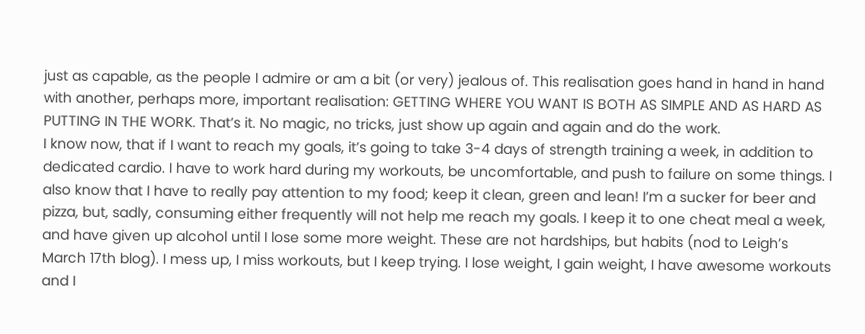just as capable, as the people I admire or am a bit (or very) jealous of. This realisation goes hand in hand in hand with another, perhaps more, important realisation: GETTING WHERE YOU WANT IS BOTH AS SIMPLE AND AS HARD AS PUTTING IN THE WORK. That’s it. No magic, no tricks, just show up again and again and do the work.
I know now, that if I want to reach my goals, it’s going to take 3-4 days of strength training a week, in addition to dedicated cardio. I have to work hard during my workouts, be uncomfortable, and push to failure on some things. I also know that I have to really pay attention to my food; keep it clean, green and lean! I’m a sucker for beer and pizza, but, sadly, consuming either frequently will not help me reach my goals. I keep it to one cheat meal a week, and have given up alcohol until I lose some more weight. These are not hardships, but habits (nod to Leigh’s March 17th blog). I mess up, I miss workouts, but I keep trying. I lose weight, I gain weight, I have awesome workouts and I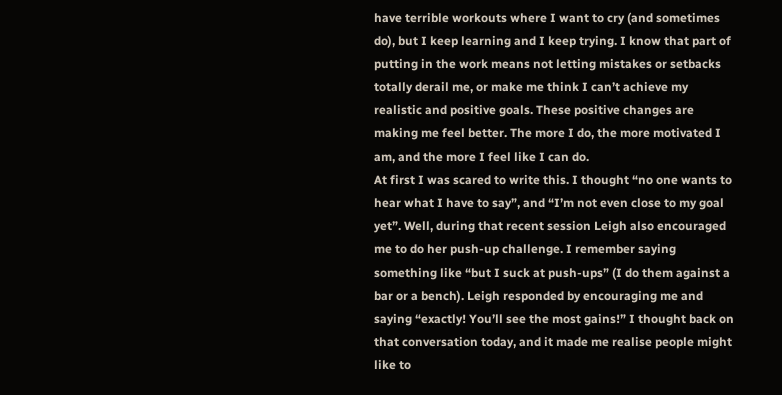have terrible workouts where I want to cry (and sometimes do), but I keep learning and I keep trying. I know that part of putting in the work means not letting mistakes or setbacks totally derail me, or make me think I can’t achieve my realistic and positive goals. These positive changes are making me feel better. The more I do, the more motivated I am, and the more I feel like I can do.
At first I was scared to write this. I thought “no one wants to hear what I have to say”, and “I’m not even close to my goal yet”. Well, during that recent session Leigh also encouraged me to do her push-up challenge. I remember saying something like “but I suck at push-ups” (I do them against a bar or a bench). Leigh responded by encouraging me and saying “exactly! You’ll see the most gains!” I thought back on that conversation today, and it made me realise people might like to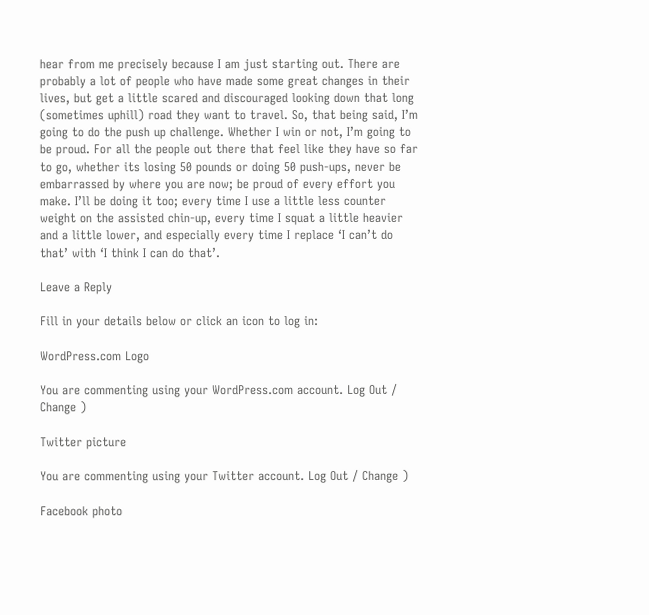hear from me precisely because I am just starting out. There are probably a lot of people who have made some great changes in their lives, but get a little scared and discouraged looking down that long (sometimes uphill) road they want to travel. So, that being said, I’m going to do the push up challenge. Whether I win or not, I’m going to be proud. For all the people out there that feel like they have so far to go, whether its losing 50 pounds or doing 50 push-ups, never be embarrassed by where you are now; be proud of every effort you make. I’ll be doing it too; every time I use a little less counter weight on the assisted chin-up, every time I squat a little heavier and a little lower, and especially every time I replace ‘I can’t do that’ with ‘I think I can do that’.

Leave a Reply

Fill in your details below or click an icon to log in:

WordPress.com Logo

You are commenting using your WordPress.com account. Log Out / Change )

Twitter picture

You are commenting using your Twitter account. Log Out / Change )

Facebook photo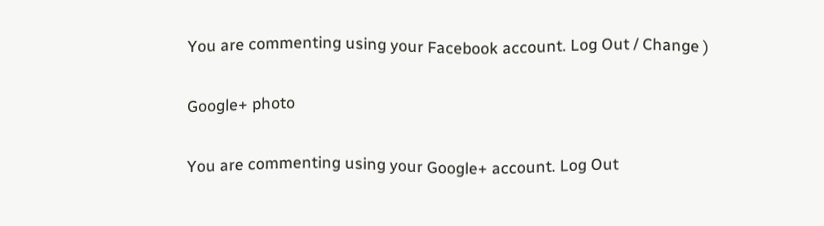You are commenting using your Facebook account. Log Out / Change )

Google+ photo

You are commenting using your Google+ account. Log Out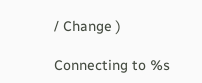/ Change )

Connecting to %s